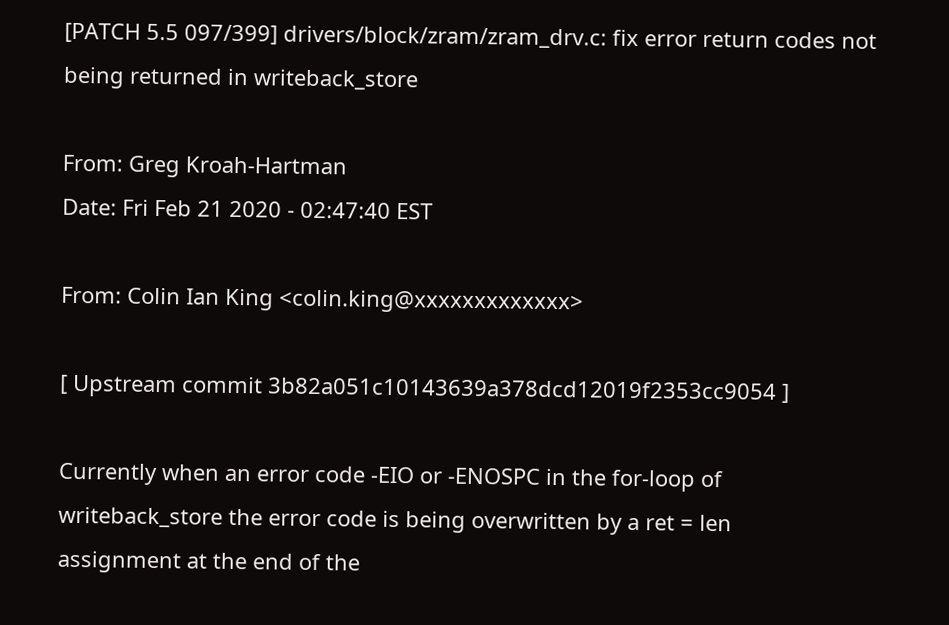[PATCH 5.5 097/399] drivers/block/zram/zram_drv.c: fix error return codes not being returned in writeback_store

From: Greg Kroah-Hartman
Date: Fri Feb 21 2020 - 02:47:40 EST

From: Colin Ian King <colin.king@xxxxxxxxxxxxx>

[ Upstream commit 3b82a051c10143639a378dcd12019f2353cc9054 ]

Currently when an error code -EIO or -ENOSPC in the for-loop of
writeback_store the error code is being overwritten by a ret = len
assignment at the end of the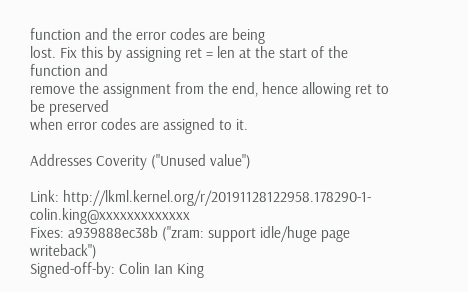function and the error codes are being
lost. Fix this by assigning ret = len at the start of the function and
remove the assignment from the end, hence allowing ret to be preserved
when error codes are assigned to it.

Addresses Coverity ("Unused value")

Link: http://lkml.kernel.org/r/20191128122958.178290-1-colin.king@xxxxxxxxxxxxx
Fixes: a939888ec38b ("zram: support idle/huge page writeback")
Signed-off-by: Colin Ian King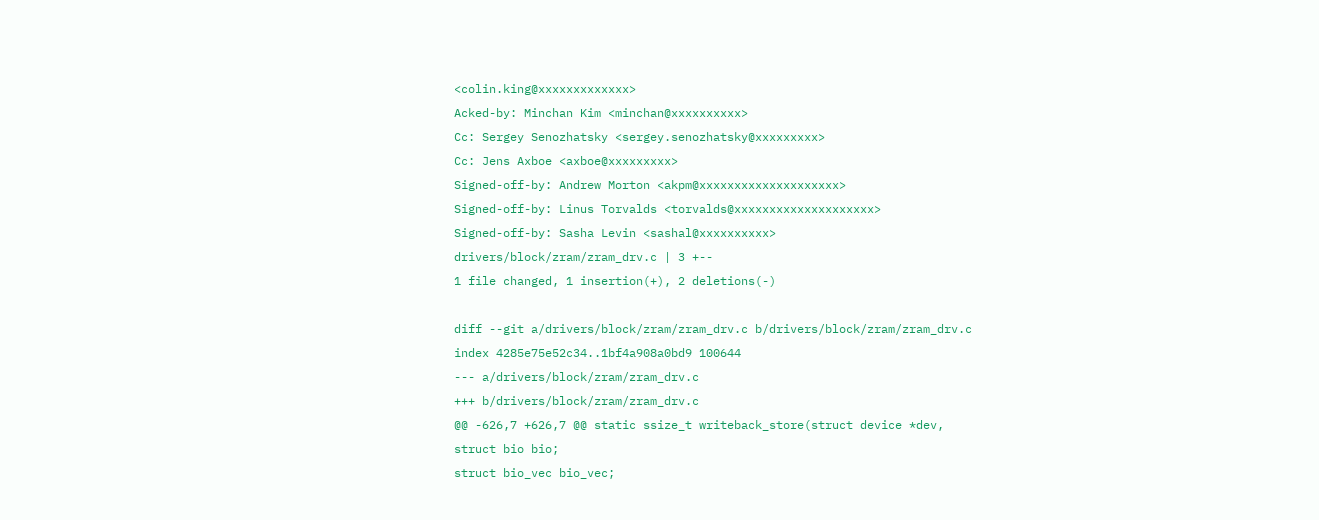<colin.king@xxxxxxxxxxxxx>
Acked-by: Minchan Kim <minchan@xxxxxxxxxx>
Cc: Sergey Senozhatsky <sergey.senozhatsky@xxxxxxxxx>
Cc: Jens Axboe <axboe@xxxxxxxxx>
Signed-off-by: Andrew Morton <akpm@xxxxxxxxxxxxxxxxxxxx>
Signed-off-by: Linus Torvalds <torvalds@xxxxxxxxxxxxxxxxxxxx>
Signed-off-by: Sasha Levin <sashal@xxxxxxxxxx>
drivers/block/zram/zram_drv.c | 3 +--
1 file changed, 1 insertion(+), 2 deletions(-)

diff --git a/drivers/block/zram/zram_drv.c b/drivers/block/zram/zram_drv.c
index 4285e75e52c34..1bf4a908a0bd9 100644
--- a/drivers/block/zram/zram_drv.c
+++ b/drivers/block/zram/zram_drv.c
@@ -626,7 +626,7 @@ static ssize_t writeback_store(struct device *dev,
struct bio bio;
struct bio_vec bio_vec;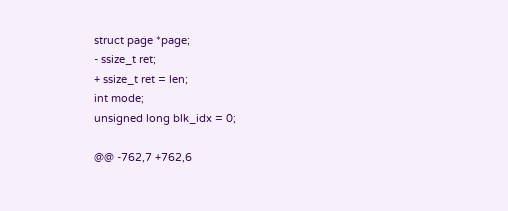struct page *page;
- ssize_t ret;
+ ssize_t ret = len;
int mode;
unsigned long blk_idx = 0;

@@ -762,7 +762,6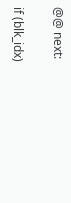@@ next:

if (blk_idx)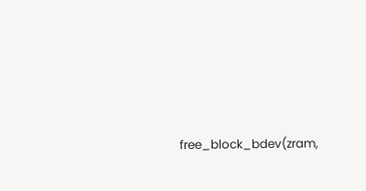free_block_bdev(zram,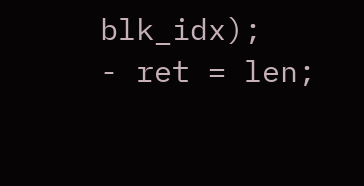blk_idx);
- ret = len;